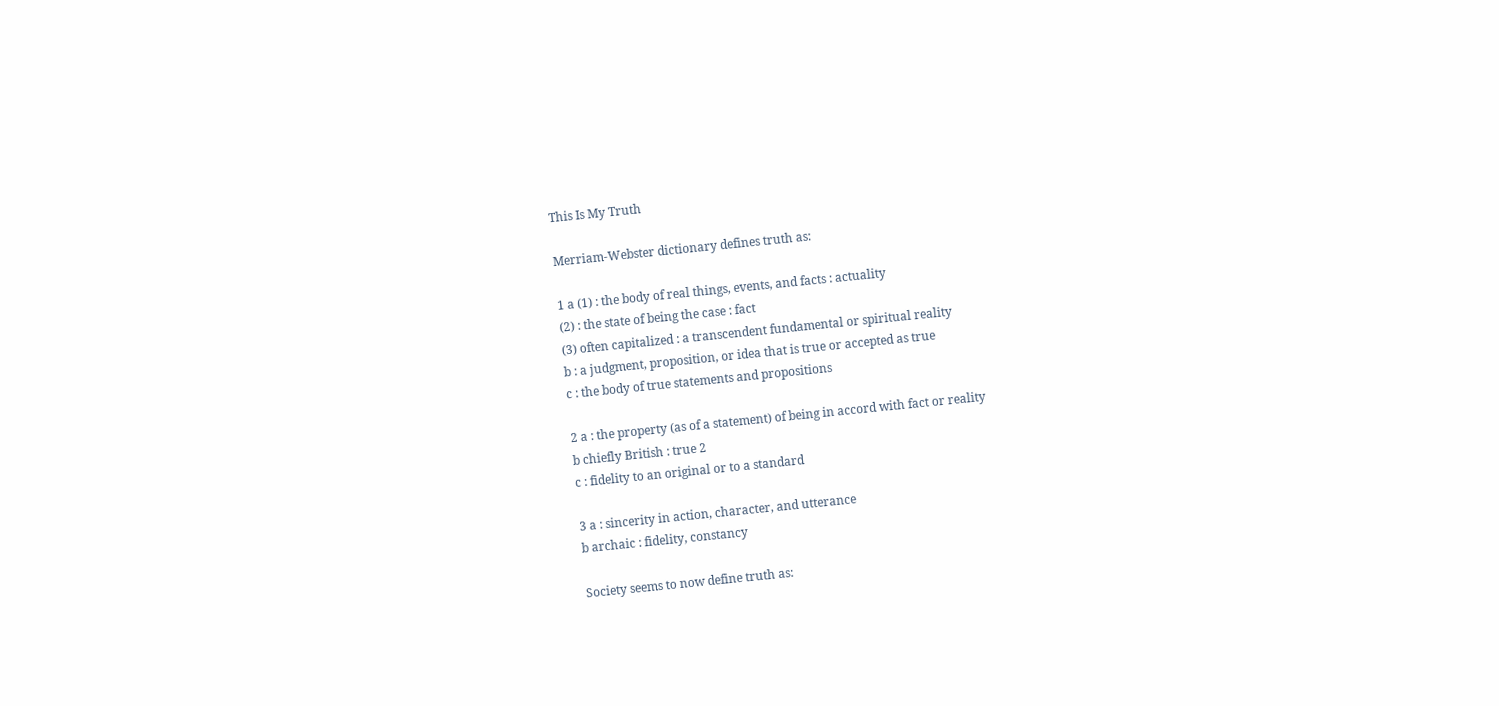This Is My Truth

Merriam-Webster dictionary defines truth as:

1 a (1) : the body of real things, events, and facts : actuality
(2) : the state of being the case : fact
(3) often capitalized : a transcendent fundamental or spiritual reality
b : a judgment, proposition, or idea that is true or accepted as true
c : the body of true statements and propositions

2 a : the property (as of a statement) of being in accord with fact or reality
b chiefly British : true 2
c : fidelity to an original or to a standard

3 a : sincerity in action, character, and utterance
b archaic : fidelity, constancy

Society seems to now define truth as: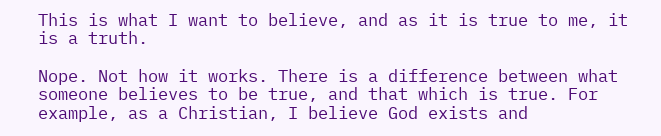This is what I want to believe, and as it is true to me, it is a truth.

Nope. Not how it works. There is a difference between what someone believes to be true, and that which is true. For example, as a Christian, I believe God exists and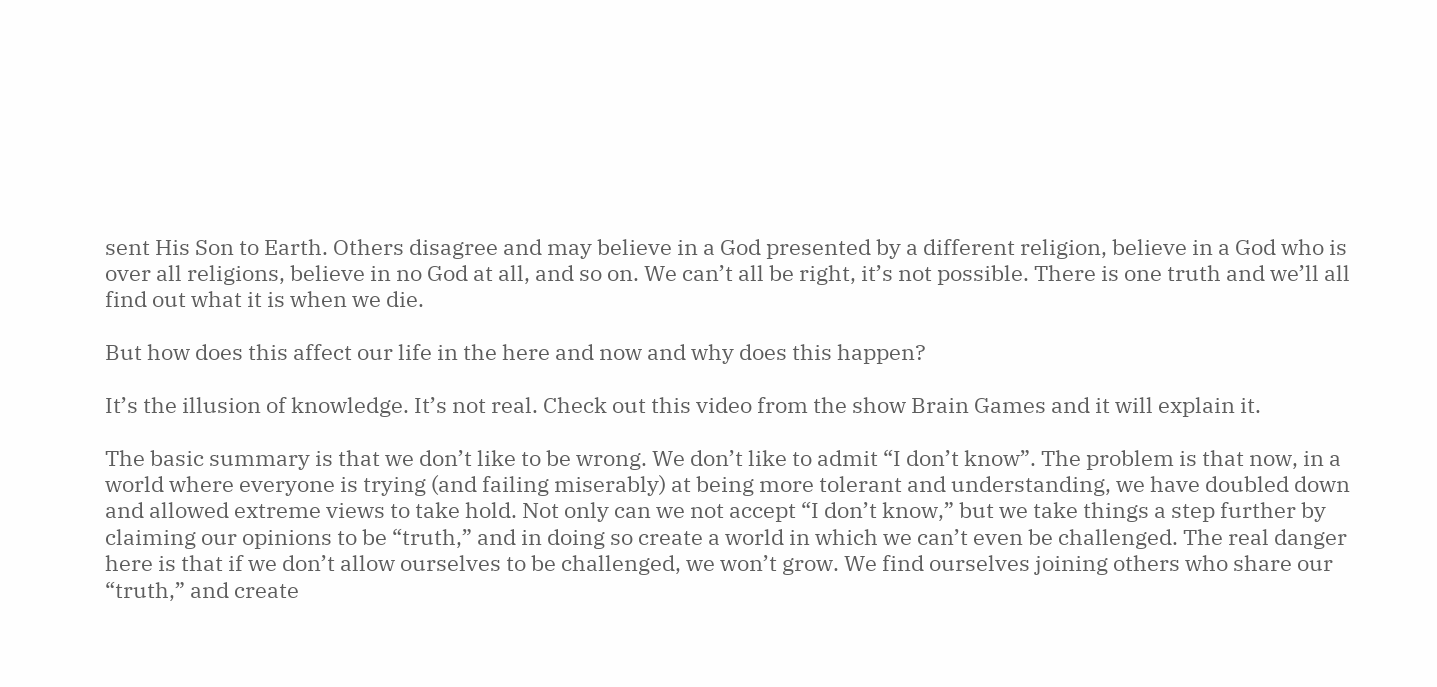sent His Son to Earth. Others disagree and may believe in a God presented by a different religion, believe in a God who is over all religions, believe in no God at all, and so on. We can’t all be right, it’s not possible. There is one truth and we’ll all find out what it is when we die.

But how does this affect our life in the here and now and why does this happen?

It’s the illusion of knowledge. It’s not real. Check out this video from the show Brain Games and it will explain it.

The basic summary is that we don’t like to be wrong. We don’t like to admit “I don’t know”. The problem is that now, in a world where everyone is trying (and failing miserably) at being more tolerant and understanding, we have doubled down and allowed extreme views to take hold. Not only can we not accept “I don’t know,” but we take things a step further by claiming our opinions to be “truth,” and in doing so create a world in which we can’t even be challenged. The real danger here is that if we don’t allow ourselves to be challenged, we won’t grow. We find ourselves joining others who share our “truth,” and create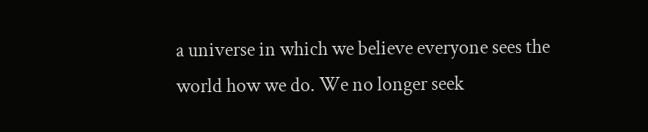a universe in which we believe everyone sees the world how we do. We no longer seek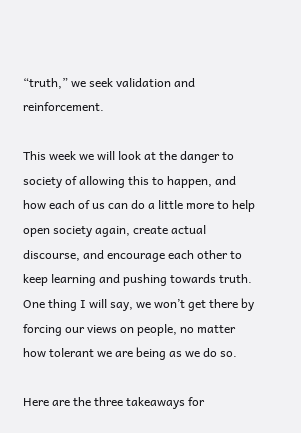“truth,” we seek validation and reinforcement.

This week we will look at the danger to society of allowing this to happen, and how each of us can do a little more to help open society again, create actual discourse, and encourage each other to keep learning and pushing towards truth. One thing I will say, we won’t get there by forcing our views on people, no matter how tolerant we are being as we do so.

Here are the three takeaways for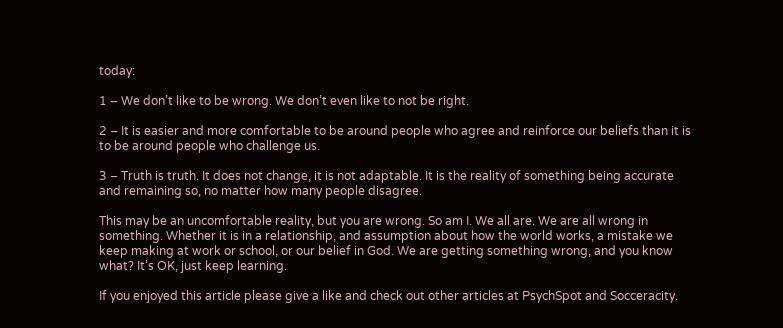today:

1 – We don’t like to be wrong. We don’t even like to not be right.

2 – It is easier and more comfortable to be around people who agree and reinforce our beliefs than it is to be around people who challenge us.

3 – Truth is truth. It does not change, it is not adaptable. It is the reality of something being accurate and remaining so, no matter how many people disagree.

This may be an uncomfortable reality, but you are wrong. So am I. We all are. We are all wrong in something. Whether it is in a relationship, and assumption about how the world works, a mistake we keep making at work or school, or our belief in God. We are getting something wrong, and you know what? It’s OK, just keep learning.

If you enjoyed this article please give a like and check out other articles at PsychSpot and Socceracity.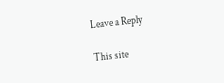Leave a Reply

This site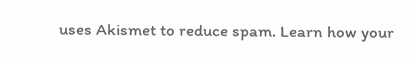uses Akismet to reduce spam. Learn how your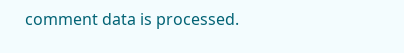comment data is processed.